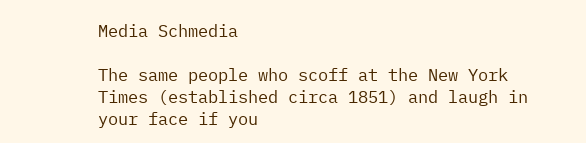Media Schmedia

The same people who scoff at the New York Times (established circa 1851) and laugh in your face if you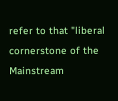refer to that "liberal cornerstone of the Mainstream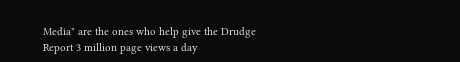Media" are the ones who help give the Drudge Report 3 million page views a day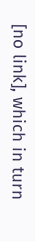[no link], which in turn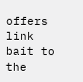offers link bait to the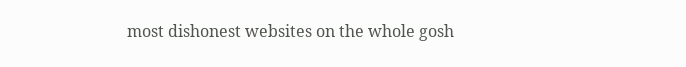most dishonest websites on the whole gosh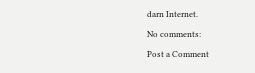darn Internet.

No comments:

Post a Comment